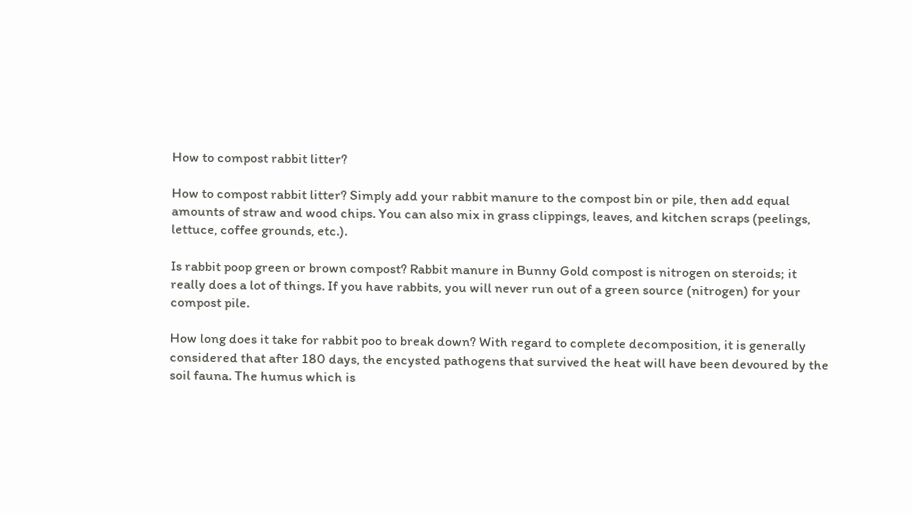How to compost rabbit litter?

How to compost rabbit litter? Simply add your rabbit manure to the compost bin or pile, then add equal amounts of straw and wood chips. You can also mix in grass clippings, leaves, and kitchen scraps (peelings, lettuce, coffee grounds, etc.).

Is rabbit poop green or brown compost? Rabbit manure in Bunny Gold compost is nitrogen on steroids; it really does a lot of things. If you have rabbits, you will never run out of a green source (nitrogen) for your compost pile.

How long does it take for rabbit poo to break down? With regard to complete decomposition, it is generally considered that after 180 days, the encysted pathogens that survived the heat will have been devoured by the soil fauna. The humus which is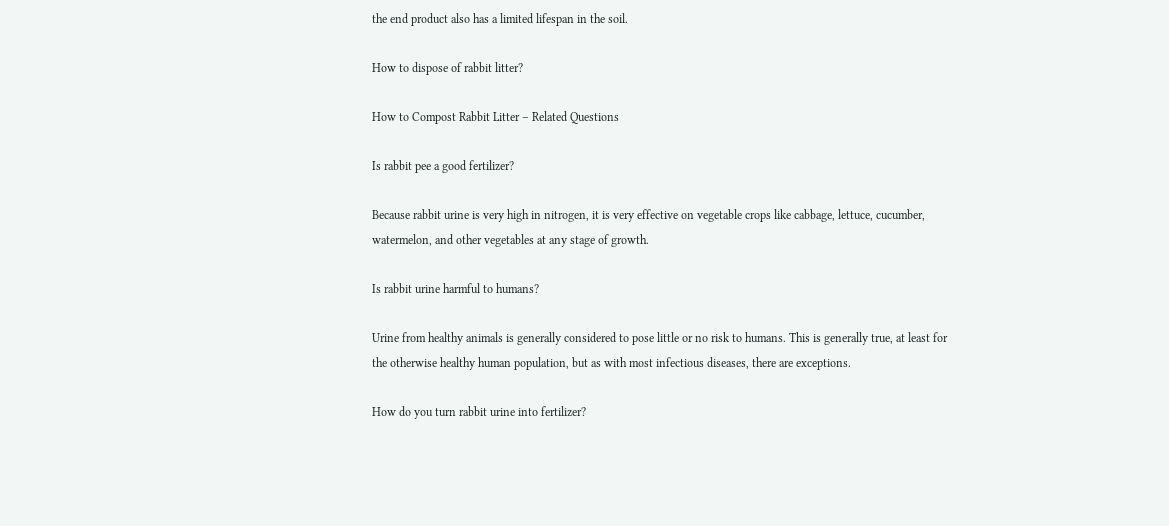the end product also has a limited lifespan in the soil.

How to dispose of rabbit litter?

How to Compost Rabbit Litter – Related Questions

Is rabbit pee a good fertilizer?

Because rabbit urine is very high in nitrogen, it is very effective on vegetable crops like cabbage, lettuce, cucumber, watermelon, and other vegetables at any stage of growth.

Is rabbit urine harmful to humans?

Urine from healthy animals is generally considered to pose little or no risk to humans. This is generally true, at least for the otherwise healthy human population, but as with most infectious diseases, there are exceptions.

How do you turn rabbit urine into fertilizer?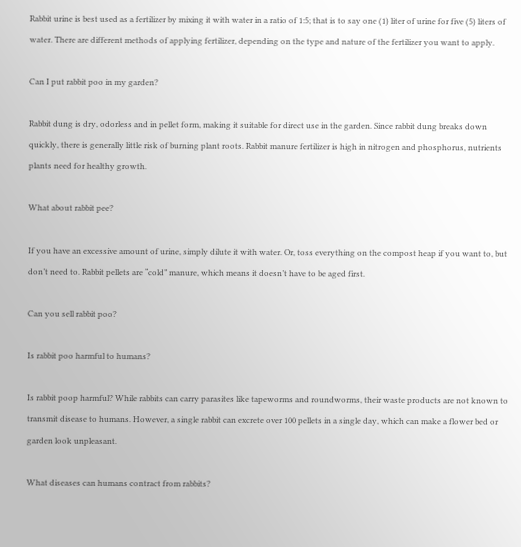Rabbit urine is best used as a fertilizer by mixing it with water in a ratio of 1:5; that is to say one (1) liter of urine for five (5) liters of water. There are different methods of applying fertilizer, depending on the type and nature of the fertilizer you want to apply.

Can I put rabbit poo in my garden?

Rabbit dung is dry, odorless and in pellet form, making it suitable for direct use in the garden. Since rabbit dung breaks down quickly, there is generally little risk of burning plant roots. Rabbit manure fertilizer is high in nitrogen and phosphorus, nutrients plants need for healthy growth.

What about rabbit pee?

If you have an excessive amount of urine, simply dilute it with water. Or, toss everything on the compost heap if you want to, but don’t need to. Rabbit pellets are “cold” manure, which means it doesn’t have to be aged first.

Can you sell rabbit poo?

Is rabbit poo harmful to humans?

Is rabbit poop harmful? While rabbits can carry parasites like tapeworms and roundworms, their waste products are not known to transmit disease to humans. However, a single rabbit can excrete over 100 pellets in a single day, which can make a flower bed or garden look unpleasant.

What diseases can humans contract from rabbits?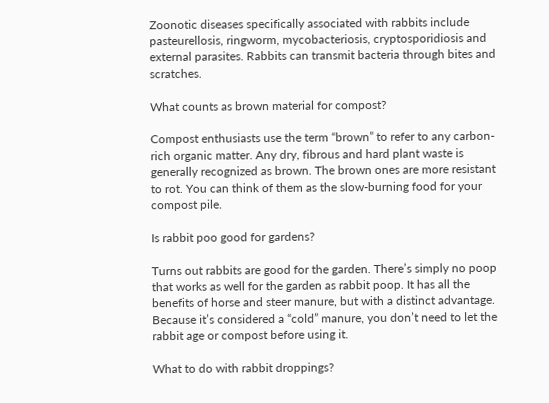Zoonotic diseases specifically associated with rabbits include pasteurellosis, ringworm, mycobacteriosis, cryptosporidiosis and external parasites. Rabbits can transmit bacteria through bites and scratches.

What counts as brown material for compost?

Compost enthusiasts use the term “brown” to refer to any carbon-rich organic matter. Any dry, fibrous and hard plant waste is generally recognized as brown. The brown ones are more resistant to rot. You can think of them as the slow-burning food for your compost pile.

Is rabbit poo good for gardens?

Turns out rabbits are good for the garden. There’s simply no poop that works as well for the garden as rabbit poop. It has all the benefits of horse and steer manure, but with a distinct advantage. Because it’s considered a “cold” manure, you don’t need to let the rabbit age or compost before using it.

What to do with rabbit droppings?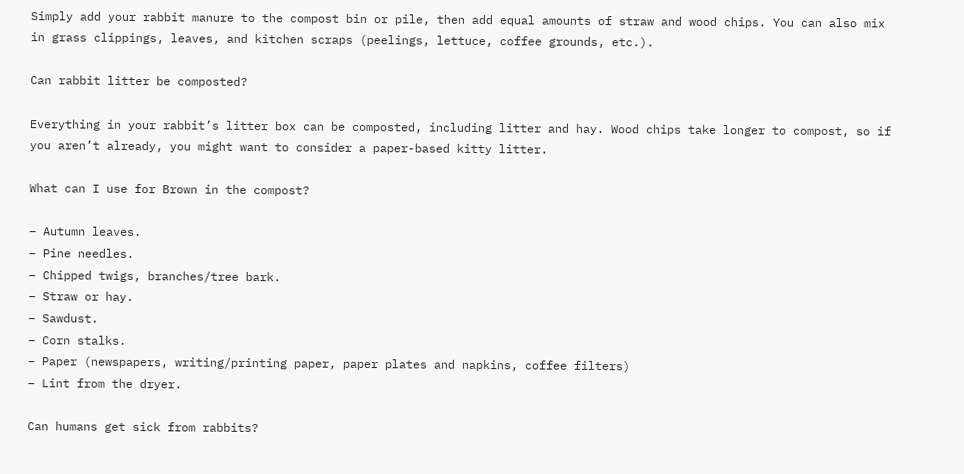Simply add your rabbit manure to the compost bin or pile, then add equal amounts of straw and wood chips. You can also mix in grass clippings, leaves, and kitchen scraps (peelings, lettuce, coffee grounds, etc.).

Can rabbit litter be composted?

Everything in your rabbit’s litter box can be composted, including litter and hay. Wood chips take longer to compost, so if you aren’t already, you might want to consider a paper-based kitty litter.

What can I use for Brown in the compost?

– Autumn leaves.
– Pine needles.
– Chipped twigs, branches/tree bark.
– Straw or hay.
– Sawdust.
– Corn stalks.
– Paper (newspapers, writing/printing paper, paper plates and napkins, coffee filters)
– Lint from the dryer.

Can humans get sick from rabbits?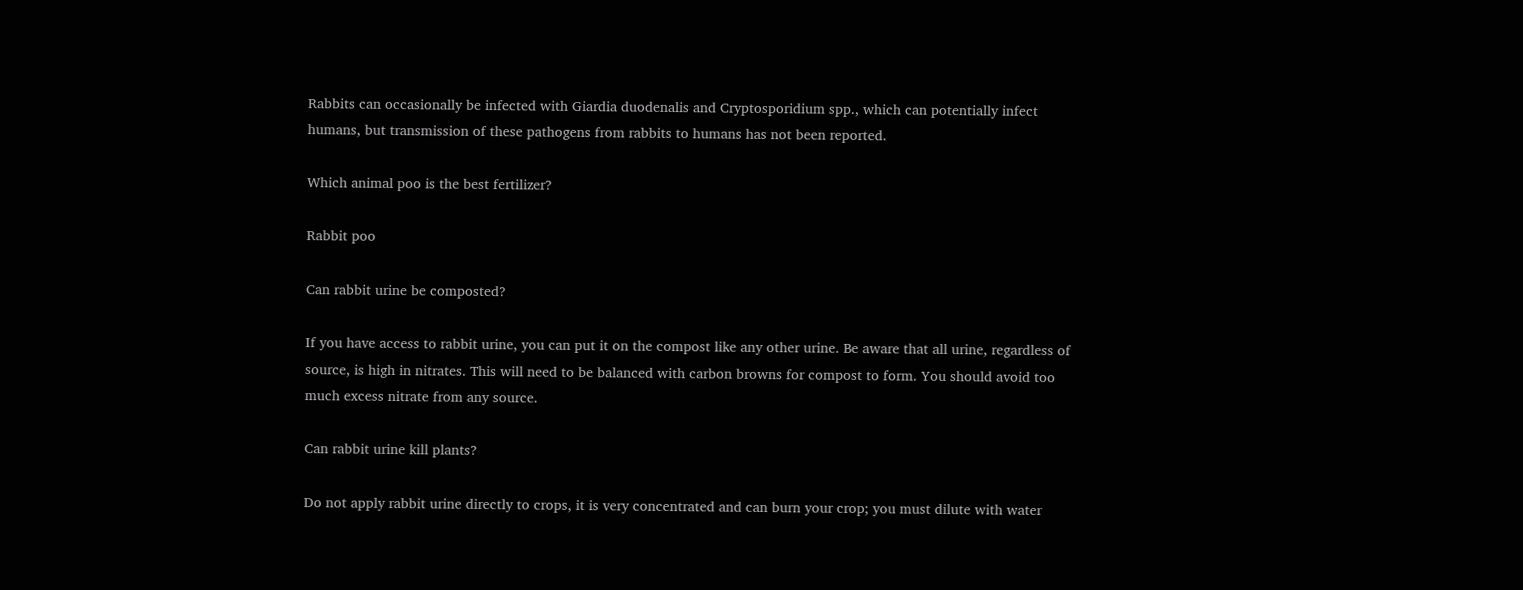Rabbits can occasionally be infected with Giardia duodenalis and Cryptosporidium spp., which can potentially infect humans, but transmission of these pathogens from rabbits to humans has not been reported.

Which animal poo is the best fertilizer?

Rabbit poo

Can rabbit urine be composted?

If you have access to rabbit urine, you can put it on the compost like any other urine. Be aware that all urine, regardless of source, is high in nitrates. This will need to be balanced with carbon browns for compost to form. You should avoid too much excess nitrate from any source.

Can rabbit urine kill plants?

Do not apply rabbit urine directly to crops, it is very concentrated and can burn your crop; you must dilute with water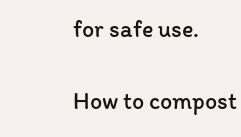for safe use.

How to compost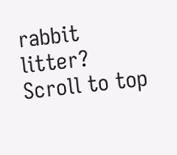rabbit litter?
Scroll to top